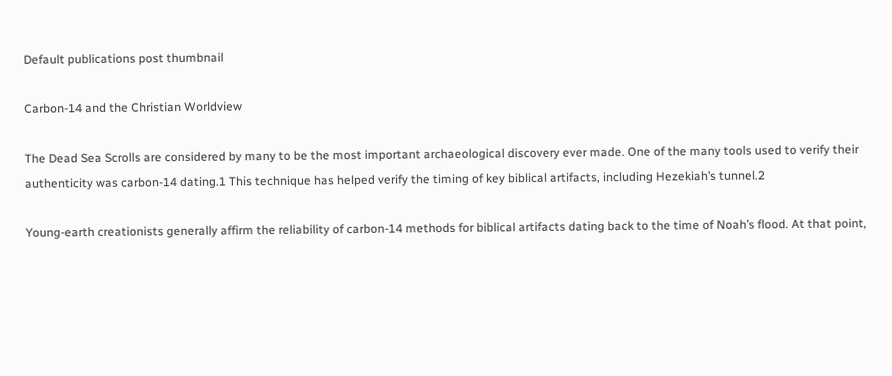Default publications post thumbnail

Carbon-14 and the Christian Worldview

The Dead Sea Scrolls are considered by many to be the most important archaeological discovery ever made. One of the many tools used to verify their authenticity was carbon-14 dating.1 This technique has helped verify the timing of key biblical artifacts, including Hezekiah’s tunnel.2

Young-earth creationists generally affirm the reliability of carbon-14 methods for biblical artifacts dating back to the time of Noah’s flood. At that point,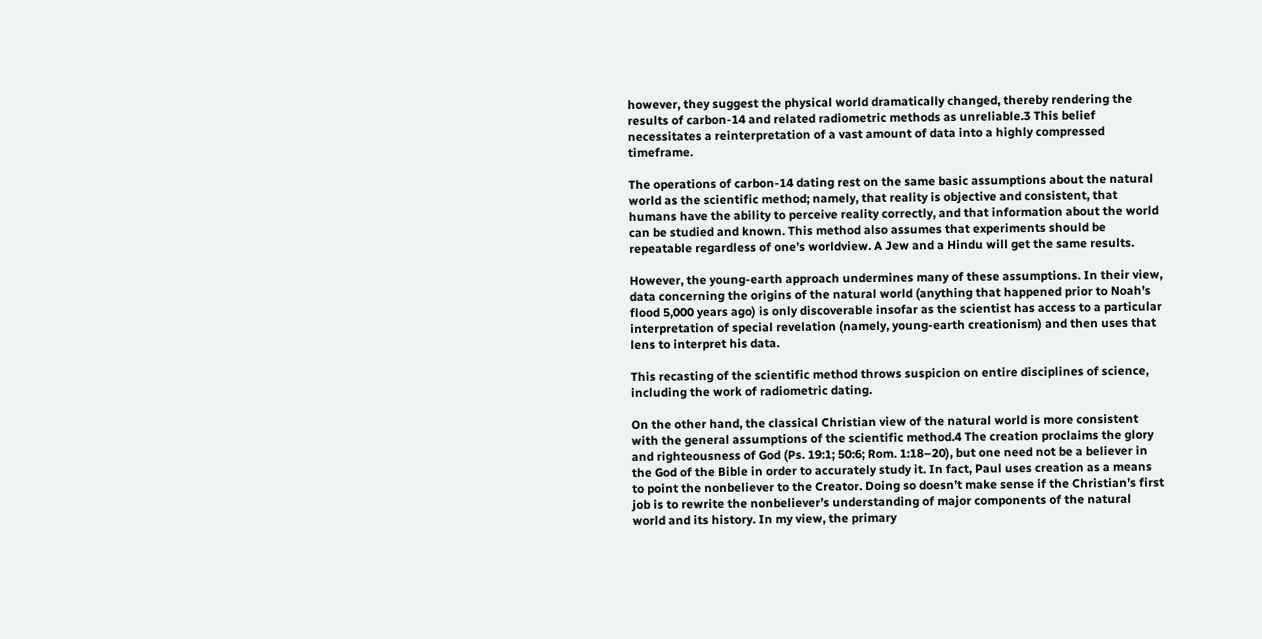however, they suggest the physical world dramatically changed, thereby rendering the results of carbon-14 and related radiometric methods as unreliable.3 This belief necessitates a reinterpretation of a vast amount of data into a highly compressed timeframe.

The operations of carbon-14 dating rest on the same basic assumptions about the natural world as the scientific method; namely, that reality is objective and consistent, that humans have the ability to perceive reality correctly, and that information about the world can be studied and known. This method also assumes that experiments should be repeatable regardless of one’s worldview. A Jew and a Hindu will get the same results.

However, the young-earth approach undermines many of these assumptions. In their view, data concerning the origins of the natural world (anything that happened prior to Noah’s flood 5,000 years ago) is only discoverable insofar as the scientist has access to a particular interpretation of special revelation (namely, young-earth creationism) and then uses that lens to interpret his data.

This recasting of the scientific method throws suspicion on entire disciplines of science, including the work of radiometric dating.

On the other hand, the classical Christian view of the natural world is more consistent with the general assumptions of the scientific method.4 The creation proclaims the glory and righteousness of God (Ps. 19:1; 50:6; Rom. 1:18–20), but one need not be a believer in the God of the Bible in order to accurately study it. In fact, Paul uses creation as a means to point the nonbeliever to the Creator. Doing so doesn’t make sense if the Christian’s first job is to rewrite the nonbeliever’s understanding of major components of the natural world and its history. In my view, the primary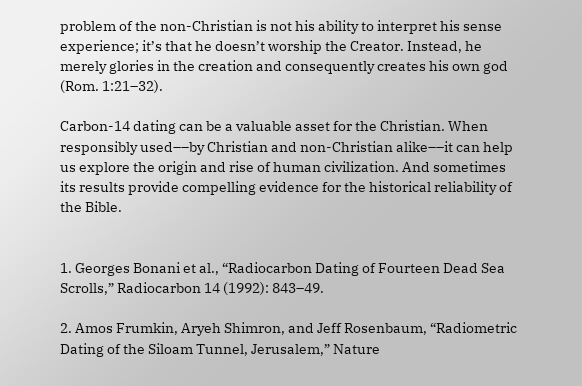problem of the non-Christian is not his ability to interpret his sense experience; it’s that he doesn’t worship the Creator. Instead, he merely glories in the creation and consequently creates his own god (Rom. 1:21–32).

Carbon-14 dating can be a valuable asset for the Christian. When responsibly used––by Christian and non-Christian alike––it can help us explore the origin and rise of human civilization. And sometimes its results provide compelling evidence for the historical reliability of the Bible.


1. Georges Bonani et al., “Radiocarbon Dating of Fourteen Dead Sea Scrolls,” Radiocarbon 14 (1992): 843–49.

2. Amos Frumkin, Aryeh Shimron, and Jeff Rosenbaum, “Radiometric Dating of the Siloam Tunnel, Jerusalem,” Nature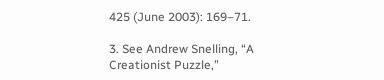425 (June 2003): 169–71.

3. See Andrew Snelling, “A Creationist Puzzle,”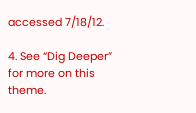accessed 7/18/12.

4. See “Dig Deeper” for more on this theme.